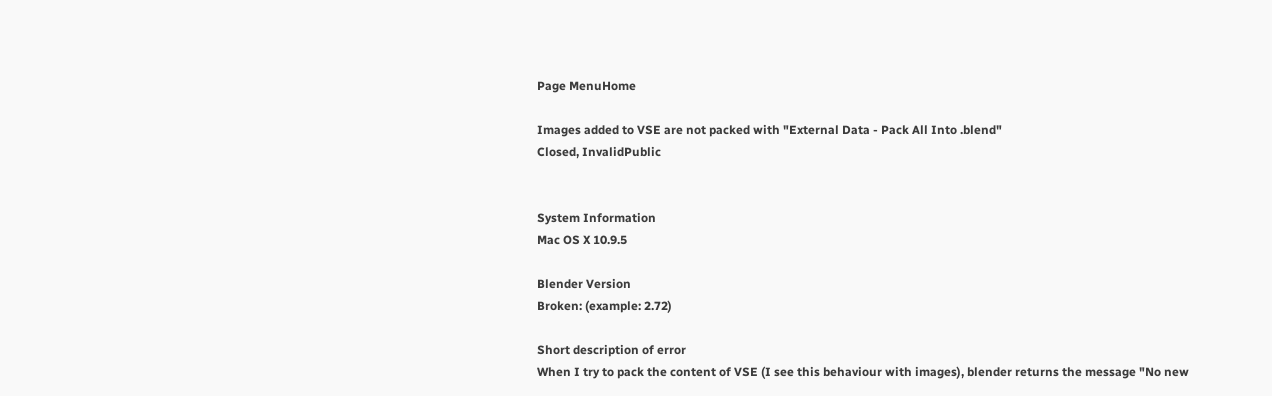Page MenuHome

Images added to VSE are not packed with "External Data - Pack All Into .blend"
Closed, InvalidPublic


System Information
Mac OS X 10.9.5

Blender Version
Broken: (example: 2.72)

Short description of error
When I try to pack the content of VSE (I see this behaviour with images), blender returns the message "No new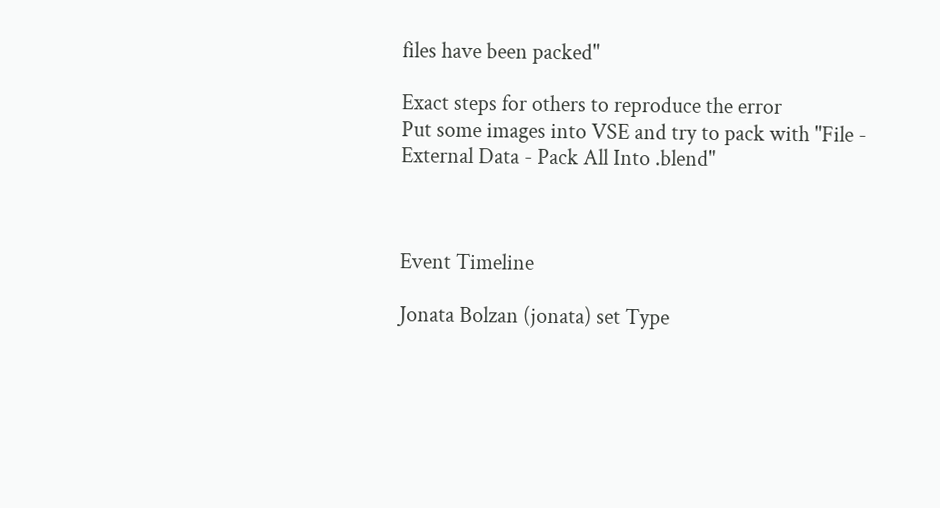files have been packed"

Exact steps for others to reproduce the error
Put some images into VSE and try to pack with "File - External Data - Pack All Into .blend"



Event Timeline

Jonata Bolzan (jonata) set Type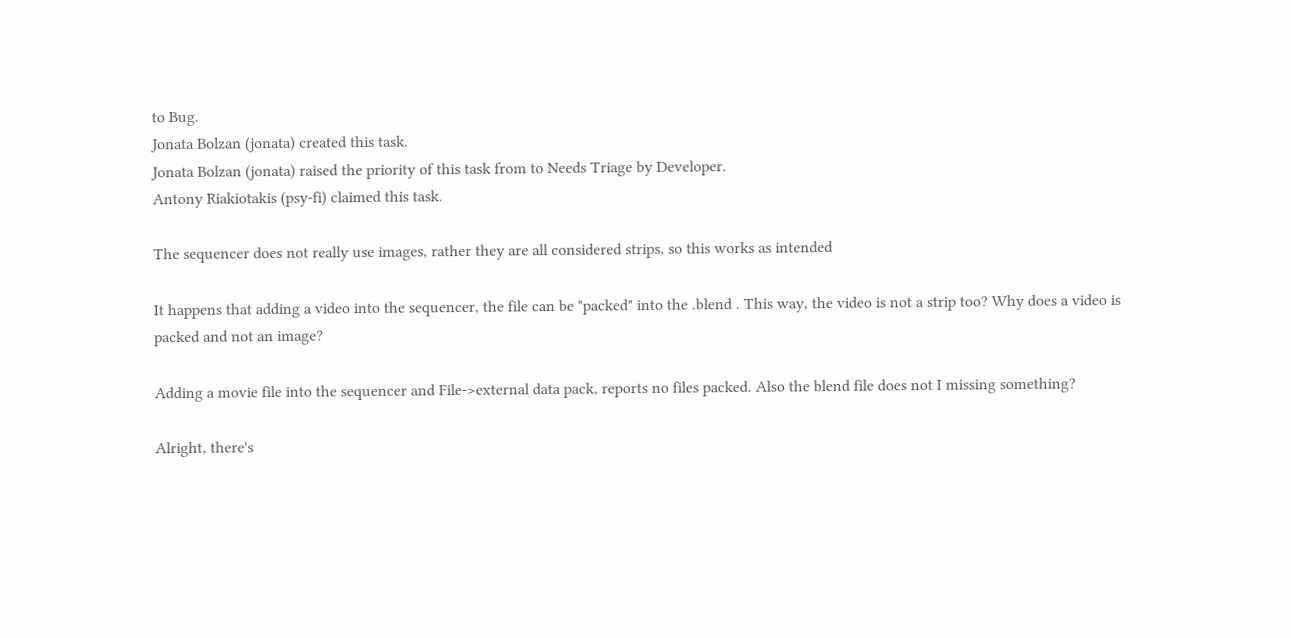to Bug.
Jonata Bolzan (jonata) created this task.
Jonata Bolzan (jonata) raised the priority of this task from to Needs Triage by Developer.
Antony Riakiotakis (psy-fi) claimed this task.

The sequencer does not really use images, rather they are all considered strips, so this works as intended

It happens that adding a video into the sequencer, the file can be "packed" into the .blend . This way, the video is not a strip too? Why does a video is packed and not an image?

Adding a movie file into the sequencer and File->external data pack, reports no files packed. Also the blend file does not I missing something?

Alright, there's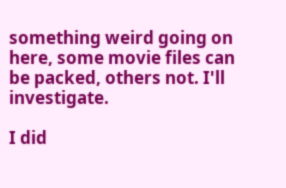something weird going on here, some movie files can be packed, others not. I'll investigate.

I did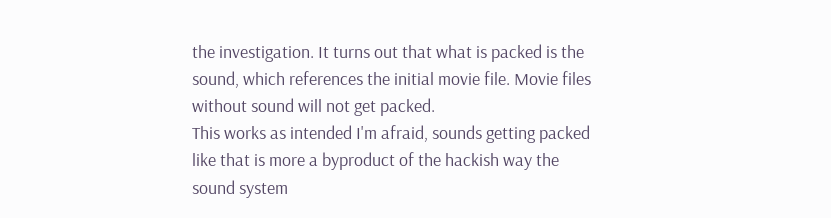the investigation. It turns out that what is packed is the sound, which references the initial movie file. Movie files without sound will not get packed.
This works as intended I'm afraid, sounds getting packed like that is more a byproduct of the hackish way the sound system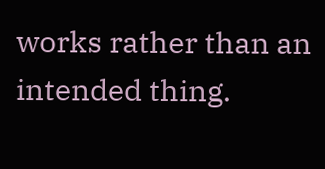works rather than an intended thing.